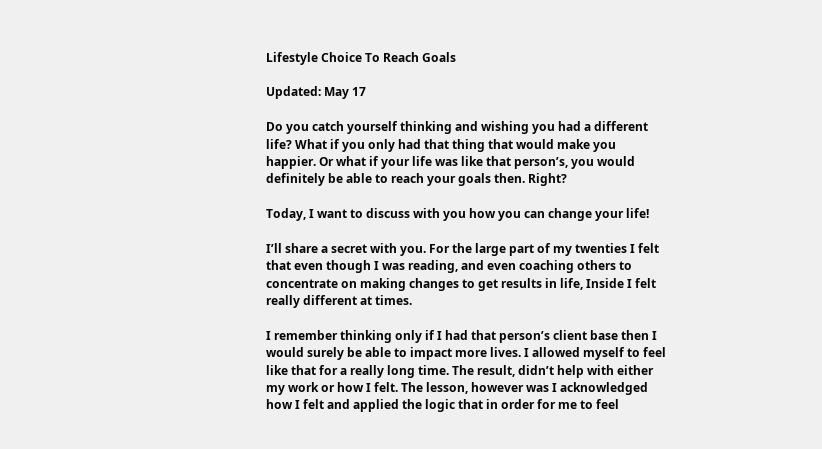Lifestyle Choice To Reach Goals

Updated: May 17

Do you catch yourself thinking and wishing you had a different life? What if you only had that thing that would make you happier. Or what if your life was like that person’s, you would definitely be able to reach your goals then. Right?

Today, I want to discuss with you how you can change your life!

I’ll share a secret with you. For the large part of my twenties I felt that even though I was reading, and even coaching others to concentrate on making changes to get results in life, Inside I felt really different at times.

I remember thinking only if I had that person’s client base then I would surely be able to impact more lives. I allowed myself to feel like that for a really long time. The result, didn’t help with either my work or how I felt. The lesson, however was I acknowledged how I felt and applied the logic that in order for me to feel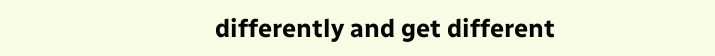differently and get different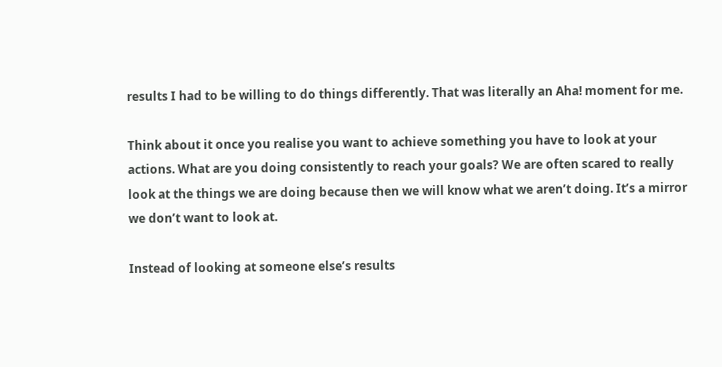results I had to be willing to do things differently. That was literally an Aha! moment for me.

Think about it once you realise you want to achieve something you have to look at your actions. What are you doing consistently to reach your goals? We are often scared to really look at the things we are doing because then we will know what we aren’t doing. It’s a mirror we don’t want to look at.

Instead of looking at someone else’s results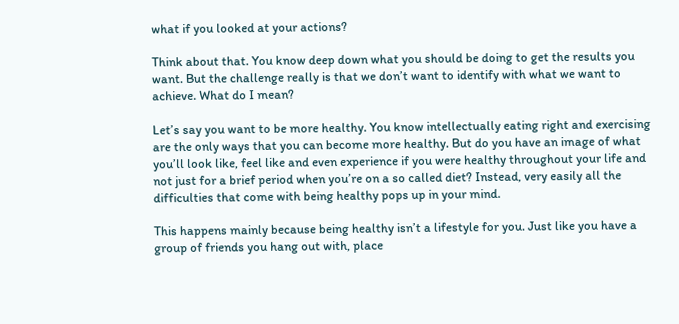what if you looked at your actions?

Think about that. You know deep down what you should be doing to get the results you want. But the challenge really is that we don’t want to identify with what we want to achieve. What do I mean?

Let’s say you want to be more healthy. You know intellectually eating right and exercising are the only ways that you can become more healthy. But do you have an image of what you’ll look like, feel like and even experience if you were healthy throughout your life and not just for a brief period when you’re on a so called diet? Instead, very easily all the difficulties that come with being healthy pops up in your mind.

This happens mainly because being healthy isn’t a lifestyle for you. Just like you have a group of friends you hang out with, place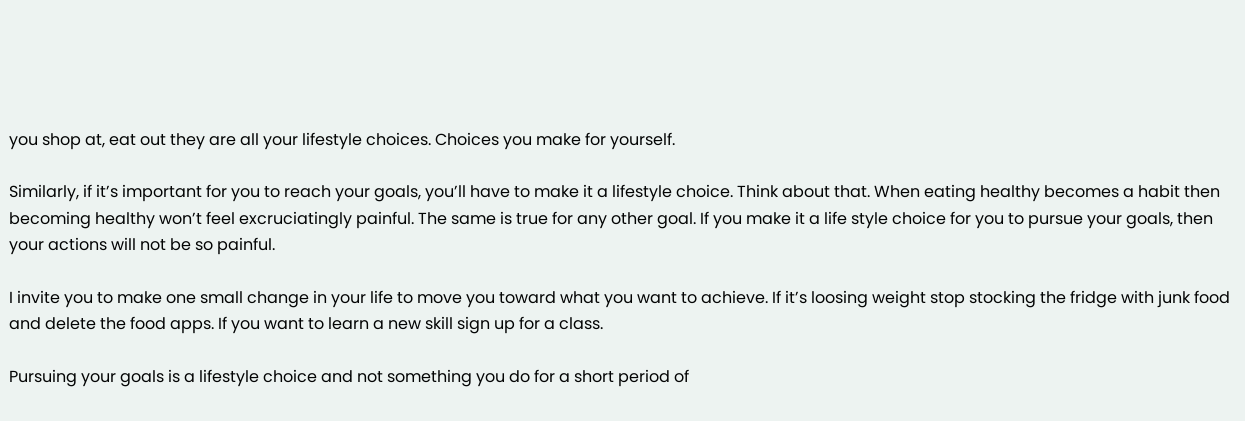you shop at, eat out they are all your lifestyle choices. Choices you make for yourself.

Similarly, if it’s important for you to reach your goals, you’ll have to make it a lifestyle choice. Think about that. When eating healthy becomes a habit then becoming healthy won’t feel excruciatingly painful. The same is true for any other goal. If you make it a life style choice for you to pursue your goals, then your actions will not be so painful.

I invite you to make one small change in your life to move you toward what you want to achieve. If it’s loosing weight stop stocking the fridge with junk food and delete the food apps. If you want to learn a new skill sign up for a class.

Pursuing your goals is a lifestyle choice and not something you do for a short period of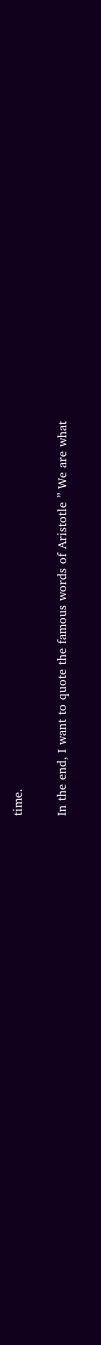time.

In the end, I want to quote the famous words of Aristotle ” We are what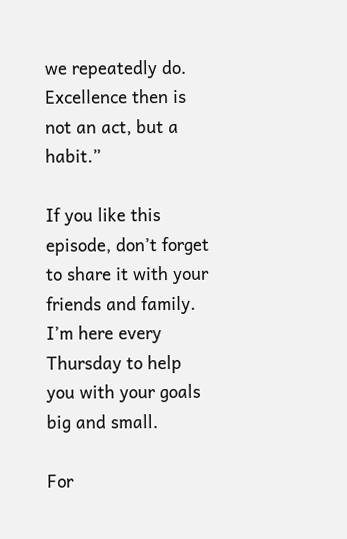we repeatedly do. Excellence then is not an act, but a habit.”

If you like this episode, don’t forget to share it with your friends and family. I’m here every Thursday to help you with your goals big and small.

For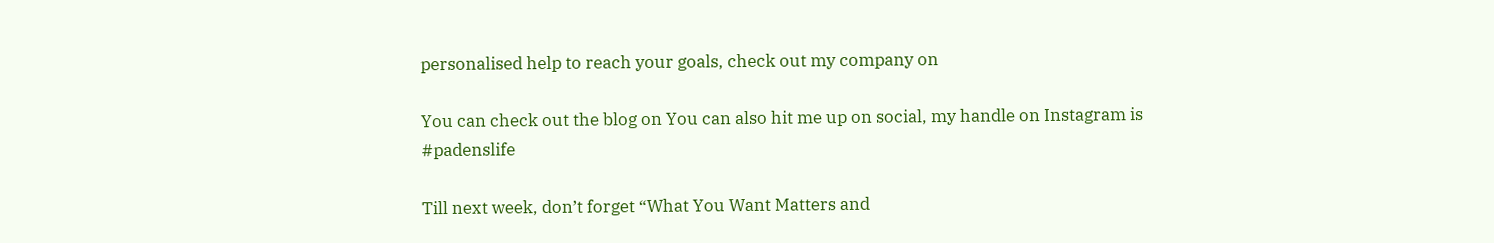personalised help to reach your goals, check out my company on

You can check out the blog on You can also hit me up on social, my handle on Instagram is #padenslife

Till next week, don’t forget “What You Want Matters and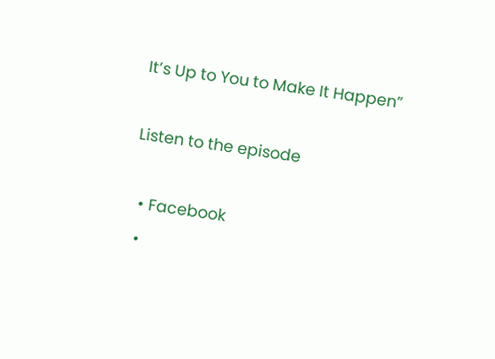It’s Up to You to Make It Happen”

Listen to the episode

  • Facebook
  •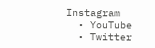Instagram
  • YouTube
  • Twitter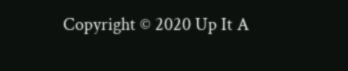Copyright © 2020 Up It A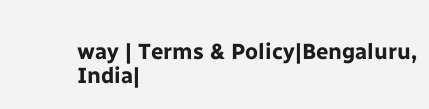way | Terms & Policy|Bengaluru, India|